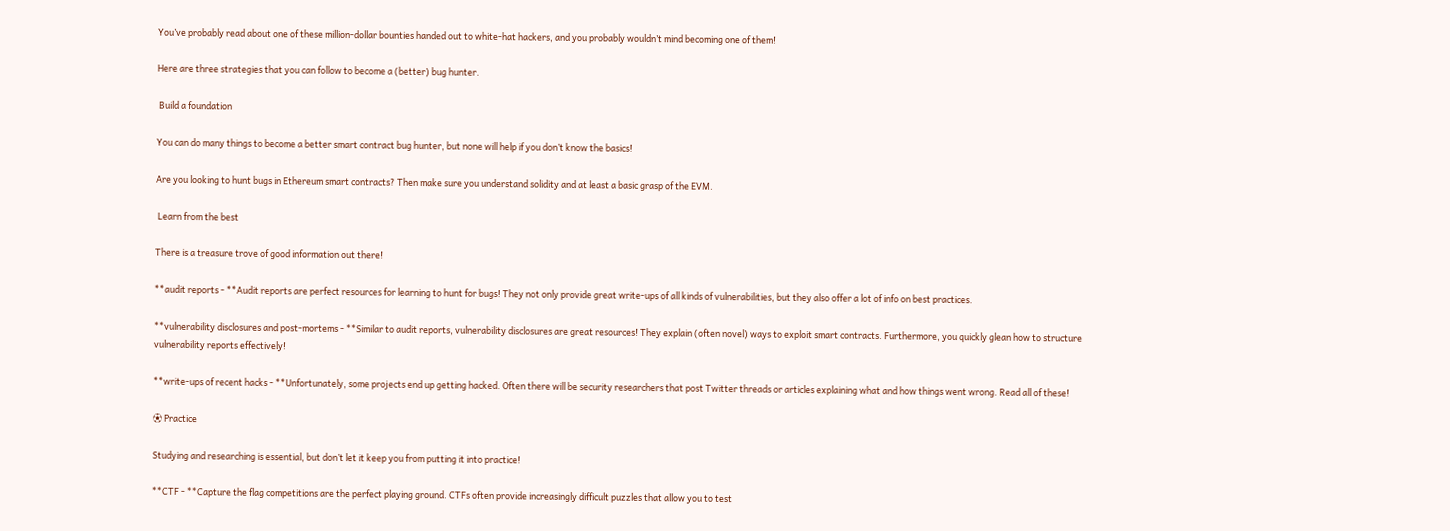You’ve probably read about one of these million-dollar bounties handed out to white-hat hackers, and you probably wouldn’t mind becoming one of them!

Here are three strategies that you can follow to become a (better) bug hunter.

 Build a foundation

You can do many things to become a better smart contract bug hunter, but none will help if you don’t know the basics!

Are you looking to hunt bugs in Ethereum smart contracts? Then make sure you understand solidity and at least a basic grasp of the EVM.

 Learn from the best

There is a treasure trove of good information out there!

**audit reports - **Audit reports are perfect resources for learning to hunt for bugs! They not only provide great write-ups of all kinds of vulnerabilities, but they also offer a lot of info on best practices.

**vulnerability disclosures and post-mortems - **Similar to audit reports, vulnerability disclosures are great resources! They explain (often novel) ways to exploit smart contracts. Furthermore, you quickly glean how to structure vulnerability reports effectively!

**write-ups of recent hacks - **Unfortunately, some projects end up getting hacked. Often there will be security researchers that post Twitter threads or articles explaining what and how things went wrong. Read all of these!

⚽ Practice

Studying and researching is essential, but don’t let it keep you from putting it into practice!

**CTF - **Capture the flag competitions are the perfect playing ground. CTFs often provide increasingly difficult puzzles that allow you to test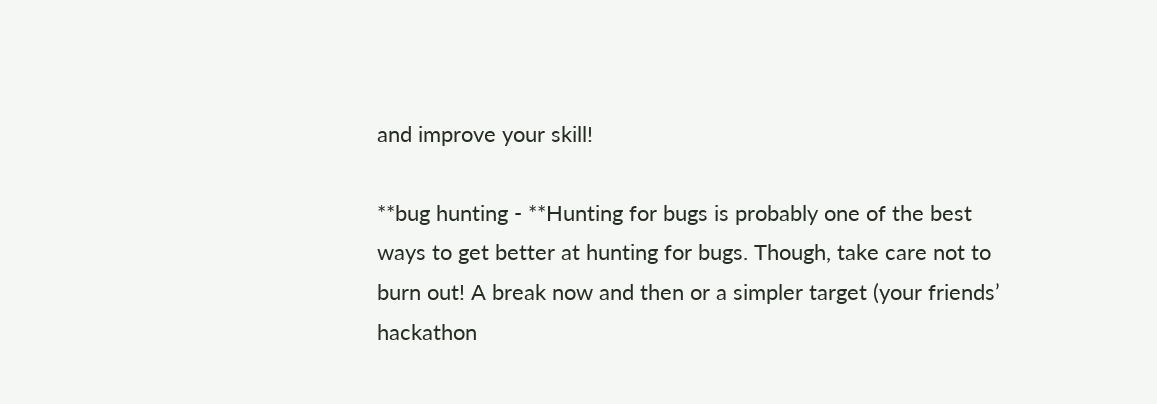and improve your skill!

**bug hunting - **Hunting for bugs is probably one of the best ways to get better at hunting for bugs. Though, take care not to burn out! A break now and then or a simpler target (your friends’ hackathon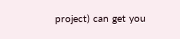project) can get you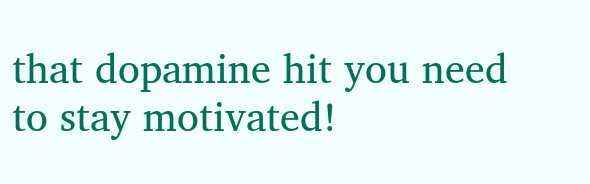that dopamine hit you need to stay motivated!